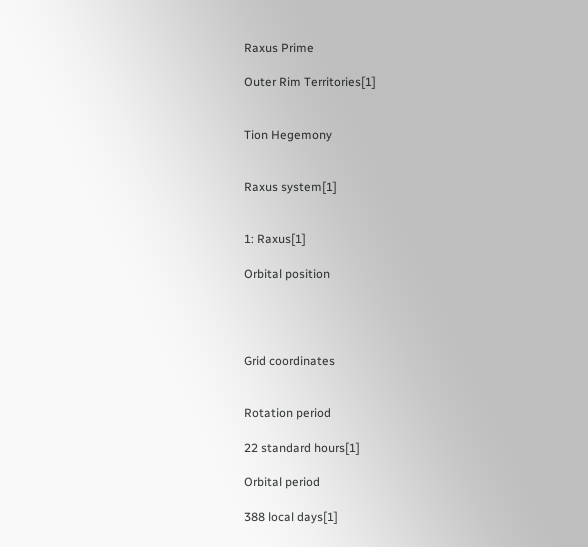Raxus Prime

Outer Rim Territories[1]


Tion Hegemony


Raxus system[1]


1: Raxus[1]

Orbital position




Grid coordinates


Rotation period

22 standard hours[1]

Orbital period

388 local days[1]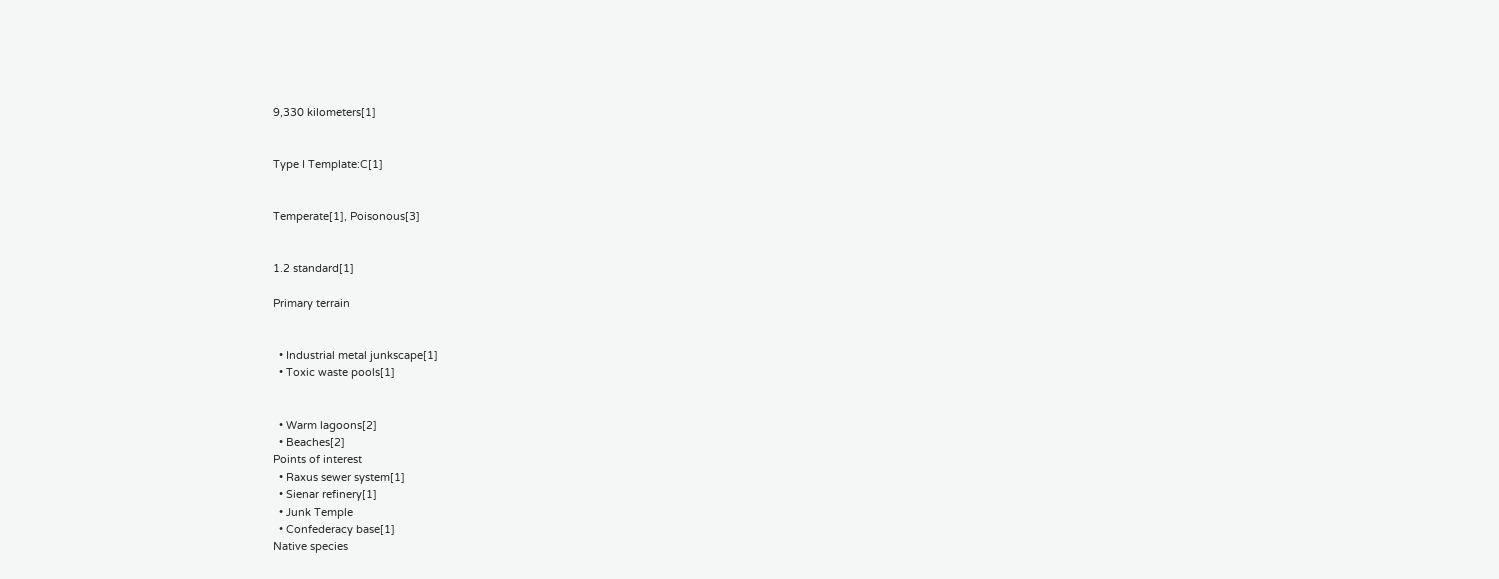9,330 kilometers[1]


Type I Template:C[1]


Temperate[1], Poisonous[3]


1.2 standard[1]

Primary terrain


  • Industrial metal junkscape[1]
  • Toxic waste pools[1]


  • Warm lagoons[2]
  • Beaches[2]
Points of interest
  • Raxus sewer system[1]
  • Sienar refinery[1]
  • Junk Temple
  • Confederacy base[1]
Native species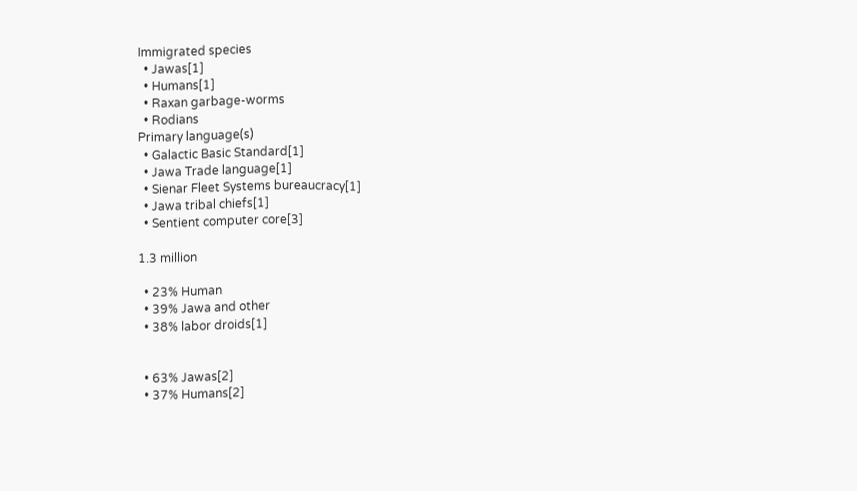Immigrated species
  • Jawas[1]
  • Humans[1]
  • Raxan garbage-worms
  • Rodians
Primary language(s)
  • Galactic Basic Standard[1]
  • Jawa Trade language[1]
  • Sienar Fleet Systems bureaucracy[1]
  • Jawa tribal chiefs[1]
  • Sentient computer core[3]

1.3 million

  • 23% Human
  • 39% Jawa and other
  • 38% labor droids[1]


  • 63% Jawas[2]
  • 37% Humans[2]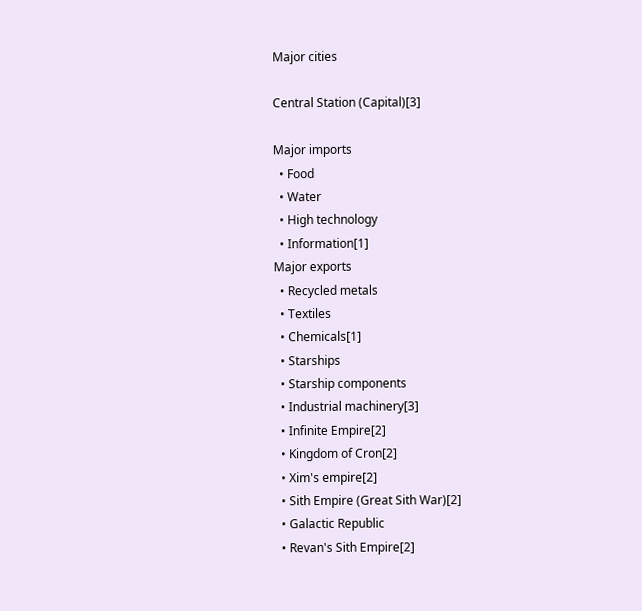Major cities

Central Station (Capital)[3]

Major imports
  • Food
  • Water
  • High technology
  • Information[1]
Major exports
  • Recycled metals
  • Textiles
  • Chemicals[1]
  • Starships
  • Starship components
  • Industrial machinery[3]
  • Infinite Empire[2]
  • Kingdom of Cron[2]
  • Xim's empire[2]
  • Sith Empire (Great Sith War)[2]
  • Galactic Republic
  • Revan's Sith Empire[2]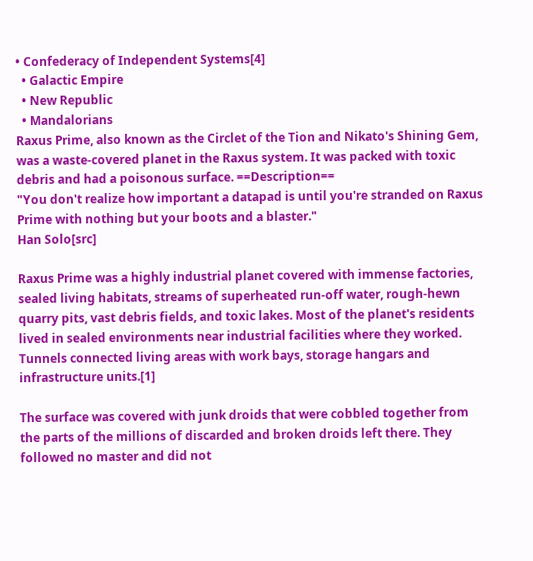• Confederacy of Independent Systems[4]
  • Galactic Empire
  • New Republic
  • Mandalorians
Raxus Prime, also known as the Circlet of the Tion and Nikato's Shining Gem, was a waste-covered planet in the Raxus system. It was packed with toxic debris and had a poisonous surface. ==Description==
"You don't realize how important a datapad is until you're stranded on Raxus Prime with nothing but your boots and a blaster."
Han Solo[src]

Raxus Prime was a highly industrial planet covered with immense factories, sealed living habitats, streams of superheated run-off water, rough-hewn quarry pits, vast debris fields, and toxic lakes. Most of the planet's residents lived in sealed environments near industrial facilities where they worked. Tunnels connected living areas with work bays, storage hangars and infrastructure units.[1]

The surface was covered with junk droids that were cobbled together from the parts of the millions of discarded and broken droids left there. They followed no master and did not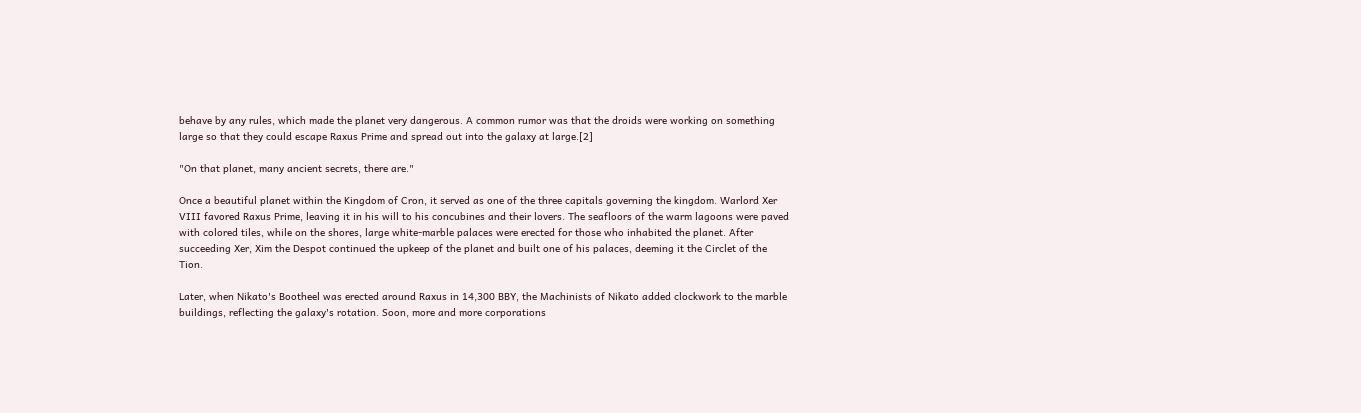behave by any rules, which made the planet very dangerous. A common rumor was that the droids were working on something large so that they could escape Raxus Prime and spread out into the galaxy at large.[2]

"On that planet, many ancient secrets, there are."

Once a beautiful planet within the Kingdom of Cron, it served as one of the three capitals governing the kingdom. Warlord Xer VIII favored Raxus Prime, leaving it in his will to his concubines and their lovers. The seafloors of the warm lagoons were paved with colored tiles, while on the shores, large white-marble palaces were erected for those who inhabited the planet. After succeeding Xer, Xim the Despot continued the upkeep of the planet and built one of his palaces, deeming it the Circlet of the Tion.

Later, when Nikato's Bootheel was erected around Raxus in 14,300 BBY, the Machinists of Nikato added clockwork to the marble buildings, reflecting the galaxy's rotation. Soon, more and more corporations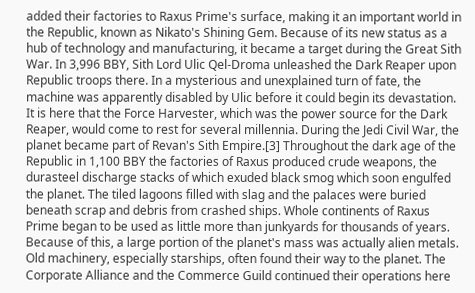added their factories to Raxus Prime's surface, making it an important world in the Republic, known as Nikato's Shining Gem. Because of its new status as a hub of technology and manufacturing, it became a target during the Great Sith War. In 3,996 BBY, Sith Lord Ulic Qel-Droma unleashed the Dark Reaper upon Republic troops there. In a mysterious and unexplained turn of fate, the machine was apparently disabled by Ulic before it could begin its devastation. It is here that the Force Harvester, which was the power source for the Dark Reaper, would come to rest for several millennia. During the Jedi Civil War, the planet became part of Revan's Sith Empire.[3] Throughout the dark age of the Republic in 1,100 BBY the factories of Raxus produced crude weapons, the durasteel discharge stacks of which exuded black smog which soon engulfed the planet. The tiled lagoons filled with slag and the palaces were buried beneath scrap and debris from crashed ships. Whole continents of Raxus Prime began to be used as little more than junkyards for thousands of years. Because of this, a large portion of the planet's mass was actually alien metals. Old machinery, especially starships, often found their way to the planet. The Corporate Alliance and the Commerce Guild continued their operations here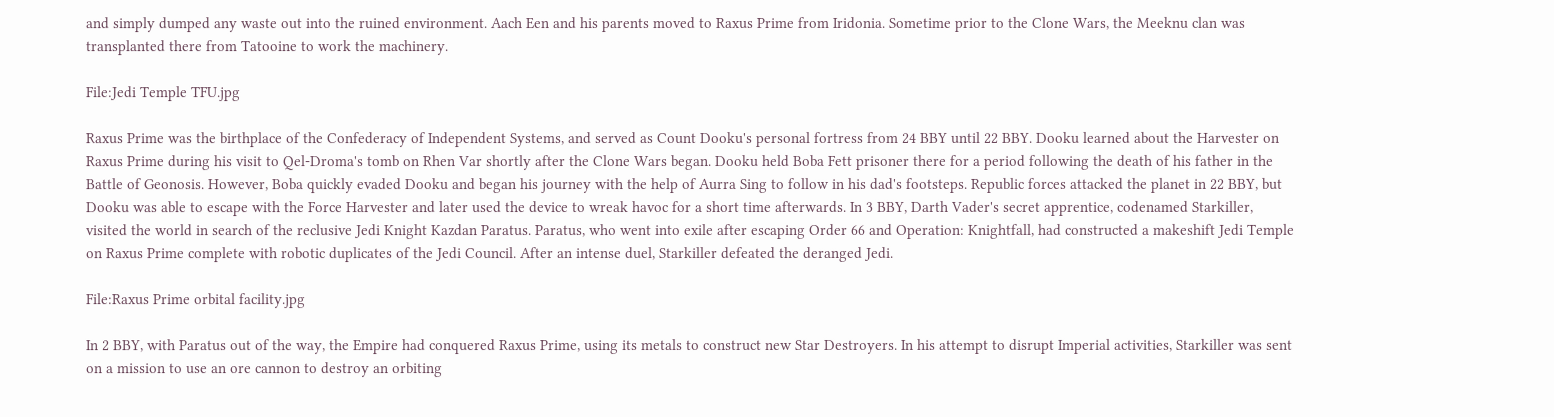and simply dumped any waste out into the ruined environment. Aach Een and his parents moved to Raxus Prime from Iridonia. Sometime prior to the Clone Wars, the Meeknu clan was transplanted there from Tatooine to work the machinery.

File:Jedi Temple TFU.jpg

Raxus Prime was the birthplace of the Confederacy of Independent Systems, and served as Count Dooku's personal fortress from 24 BBY until 22 BBY. Dooku learned about the Harvester on Raxus Prime during his visit to Qel-Droma's tomb on Rhen Var shortly after the Clone Wars began. Dooku held Boba Fett prisoner there for a period following the death of his father in the Battle of Geonosis. However, Boba quickly evaded Dooku and began his journey with the help of Aurra Sing to follow in his dad's footsteps. Republic forces attacked the planet in 22 BBY, but Dooku was able to escape with the Force Harvester and later used the device to wreak havoc for a short time afterwards. In 3 BBY, Darth Vader's secret apprentice, codenamed Starkiller, visited the world in search of the reclusive Jedi Knight Kazdan Paratus. Paratus, who went into exile after escaping Order 66 and Operation: Knightfall, had constructed a makeshift Jedi Temple on Raxus Prime complete with robotic duplicates of the Jedi Council. After an intense duel, Starkiller defeated the deranged Jedi.

File:Raxus Prime orbital facility.jpg

In 2 BBY, with Paratus out of the way, the Empire had conquered Raxus Prime, using its metals to construct new Star Destroyers. In his attempt to disrupt Imperial activities, Starkiller was sent on a mission to use an ore cannon to destroy an orbiting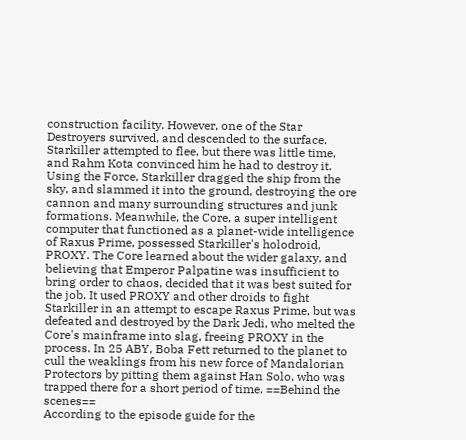construction facility. However, one of the Star Destroyers survived, and descended to the surface. Starkiller attempted to flee, but there was little time, and Rahm Kota convinced him he had to destroy it. Using the Force, Starkiller dragged the ship from the sky, and slammed it into the ground, destroying the ore cannon and many surrounding structures and junk formations. Meanwhile, the Core, a super intelligent computer that functioned as a planet-wide intelligence of Raxus Prime, possessed Starkiller's holodroid, PROXY. The Core learned about the wider galaxy, and believing that Emperor Palpatine was insufficient to bring order to chaos, decided that it was best suited for the job. It used PROXY and other droids to fight Starkiller in an attempt to escape Raxus Prime, but was defeated and destroyed by the Dark Jedi, who melted the Core's mainframe into slag, freeing PROXY in the process. In 25 ABY, Boba Fett returned to the planet to cull the weaklings from his new force of Mandalorian Protectors by pitting them against Han Solo, who was trapped there for a short period of time. ==Behind the scenes==
According to the episode guide for the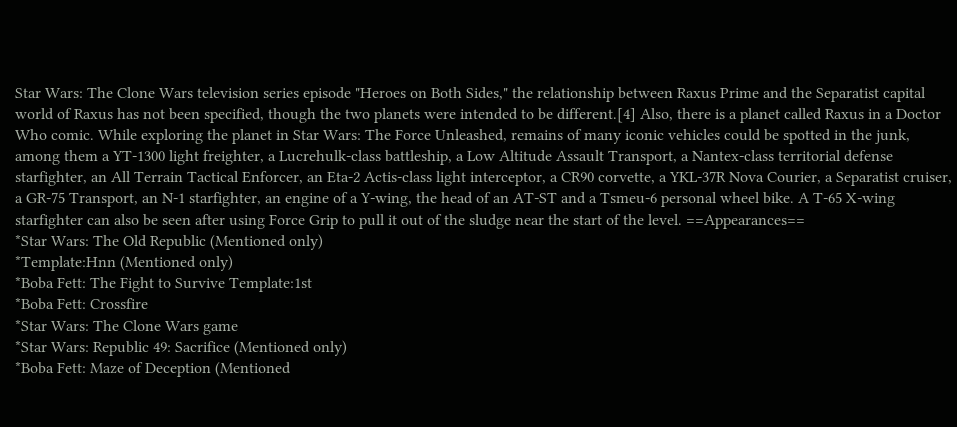Star Wars: The Clone Wars television series episode "Heroes on Both Sides," the relationship between Raxus Prime and the Separatist capital world of Raxus has not been specified, though the two planets were intended to be different.[4] Also, there is a planet called Raxus in a Doctor Who comic. While exploring the planet in Star Wars: The Force Unleashed, remains of many iconic vehicles could be spotted in the junk, among them a YT-1300 light freighter, a Lucrehulk-class battleship, a Low Altitude Assault Transport, a Nantex-class territorial defense starfighter, an All Terrain Tactical Enforcer, an Eta-2 Actis-class light interceptor, a CR90 corvette, a YKL-37R Nova Courier, a Separatist cruiser, a GR-75 Transport, an N-1 starfighter, an engine of a Y-wing, the head of an AT-ST and a Tsmeu-6 personal wheel bike. A T-65 X-wing starfighter can also be seen after using Force Grip to pull it out of the sludge near the start of the level. ==Appearances==
*Star Wars: The Old Republic (Mentioned only)
*Template:Hnn (Mentioned only)
*Boba Fett: The Fight to Survive Template:1st
*Boba Fett: Crossfire
*Star Wars: The Clone Wars game
*Star Wars: Republic 49: Sacrifice (Mentioned only)
*Boba Fett: Maze of Deception (Mentioned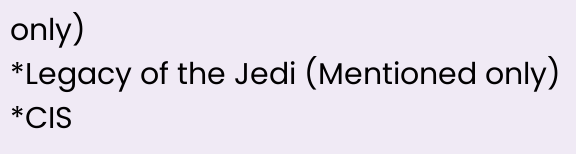only)
*Legacy of the Jedi (Mentioned only)
*CIS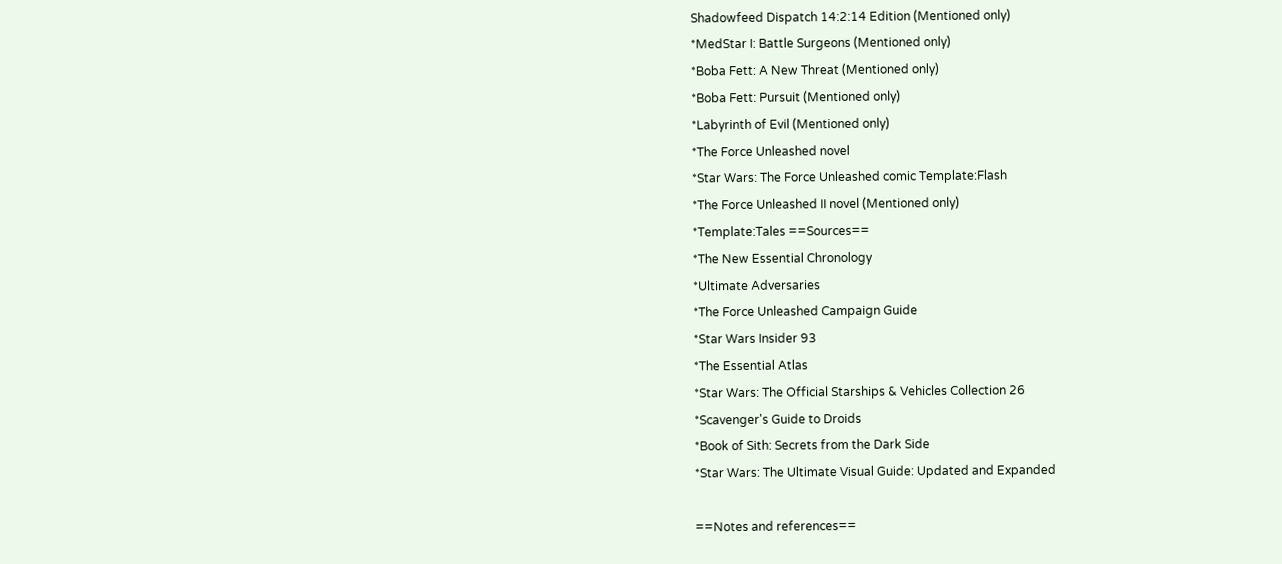Shadowfeed Dispatch 14:2:14 Edition (Mentioned only)
*MedStar I: Battle Surgeons (Mentioned only)
*Boba Fett: A New Threat (Mentioned only)
*Boba Fett: Pursuit (Mentioned only)
*Labyrinth of Evil (Mentioned only)
*The Force Unleashed novel
*Star Wars: The Force Unleashed comic Template:Flash
*The Force Unleashed II novel (Mentioned only)
*Template:Tales ==Sources==
*The New Essential Chronology
*Ultimate Adversaries
*The Force Unleashed Campaign Guide
*Star Wars Insider 93
*The Essential Atlas
*Star Wars: The Official Starships & Vehicles Collection 26
*Scavenger's Guide to Droids
*Book of Sith: Secrets from the Dark Side
*Star Wars: The Ultimate Visual Guide: Updated and Expanded

==Notes and references==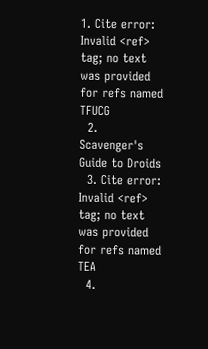1. Cite error: Invalid <ref> tag; no text was provided for refs named TFUCG
  2. Scavenger's Guide to Droids
  3. Cite error: Invalid <ref> tag; no text was provided for refs named TEA
  4.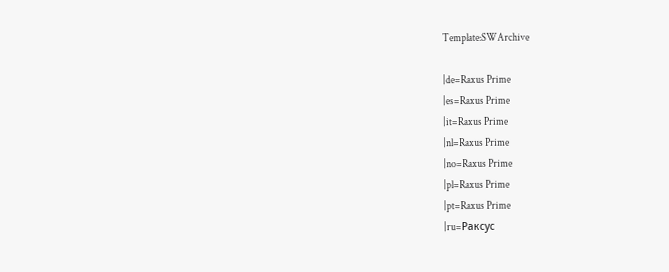Template:SWArchive

|de=Raxus Prime
|es=Raxus Prime
|it=Raxus Prime
|nl=Raxus Prime
|no=Raxus Prime
|pl=Raxus Prime
|pt=Raxus Prime
|ru=Раксус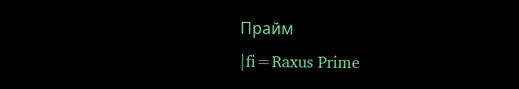Прайм
|fi=Raxus Prime